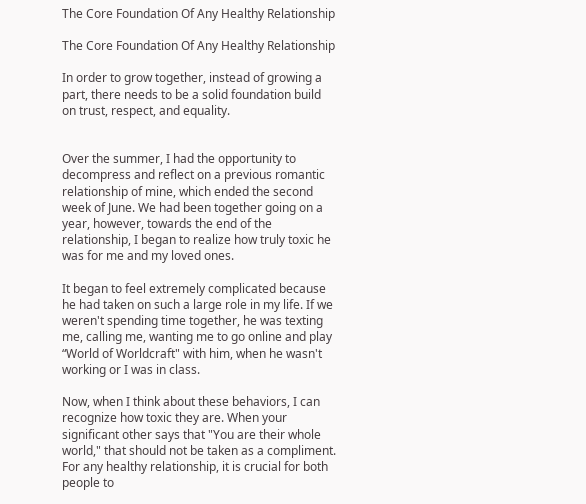The Core Foundation Of Any Healthy Relationship

The Core Foundation Of Any Healthy Relationship

In order to grow together, instead of growing a part, there needs to be a solid foundation build on trust, respect, and equality.


Over the summer, I had the opportunity to decompress and reflect on a previous romantic relationship of mine, which ended the second week of June. We had been together going on a year, however, towards the end of the relationship, I began to realize how truly toxic he was for me and my loved ones.

It began to feel extremely complicated because he had taken on such a large role in my life. If we weren't spending time together, he was texting me, calling me, wanting me to go online and play “World of Worldcraft" with him, when he wasn't working or I was in class.

Now, when I think about these behaviors, I can recognize how toxic they are. When your significant other says that "You are their whole world," that should not be taken as a compliment. For any healthy relationship, it is crucial for both people to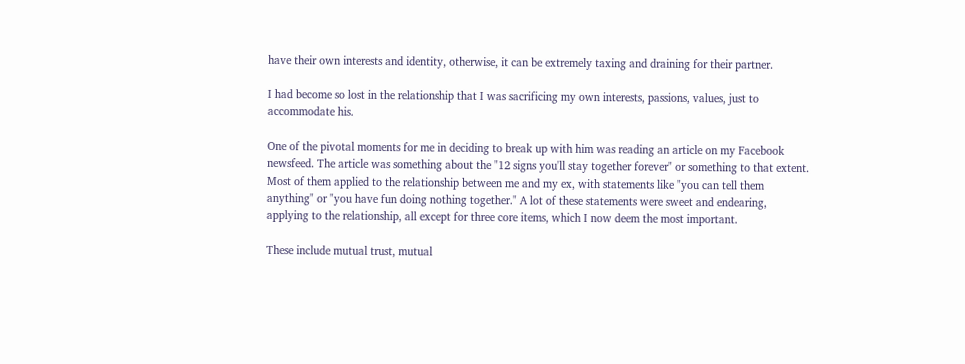have their own interests and identity, otherwise, it can be extremely taxing and draining for their partner.

I had become so lost in the relationship that I was sacrificing my own interests, passions, values, just to accommodate his.

One of the pivotal moments for me in deciding to break up with him was reading an article on my Facebook newsfeed. The article was something about the "12 signs you'll stay together forever" or something to that extent. Most of them applied to the relationship between me and my ex, with statements like "you can tell them anything" or "you have fun doing nothing together." A lot of these statements were sweet and endearing, applying to the relationship, all except for three core items, which I now deem the most important.

These include mutual trust, mutual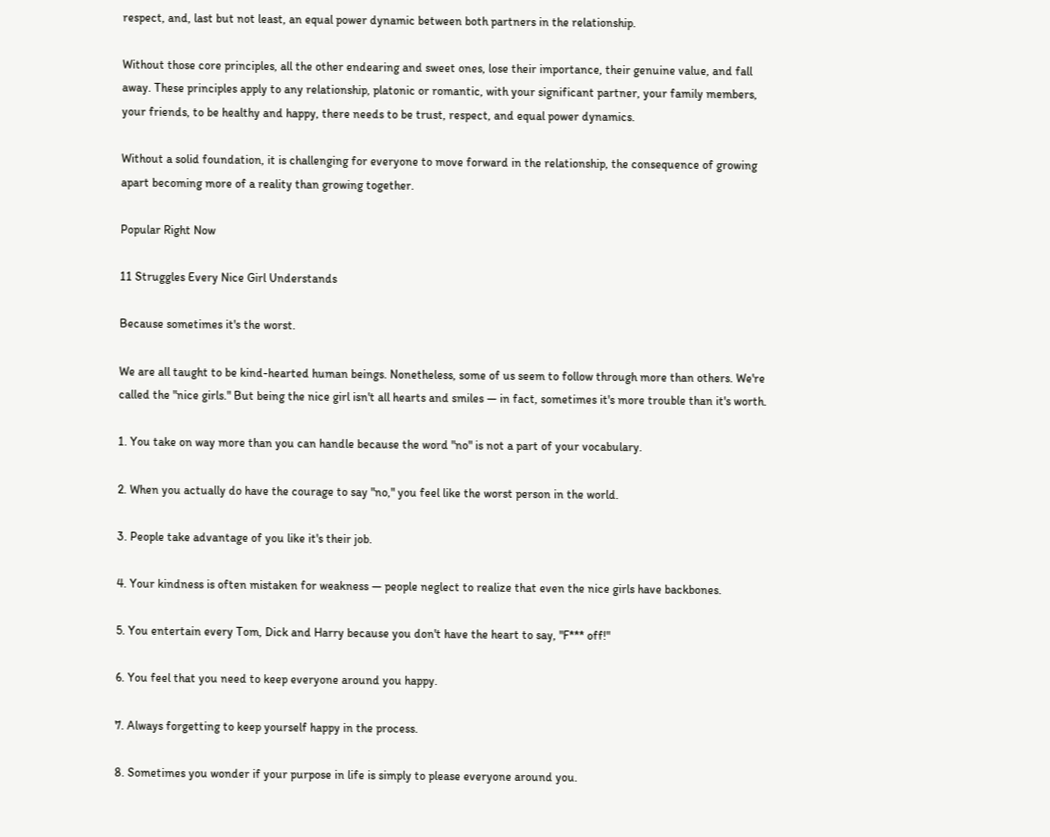respect, and, last but not least, an equal power dynamic between both partners in the relationship.

Without those core principles, all the other endearing and sweet ones, lose their importance, their genuine value, and fall away. These principles apply to any relationship, platonic or romantic, with your significant partner, your family members, your friends, to be healthy and happy, there needs to be trust, respect, and equal power dynamics.

Without a solid foundation, it is challenging for everyone to move forward in the relationship, the consequence of growing apart becoming more of a reality than growing together.

Popular Right Now

11 Struggles Every Nice Girl Understands

Because sometimes it's the worst.

We are all taught to be kind-hearted human beings. Nonetheless, some of us seem to follow through more than others. We're called the "nice girls." But being the nice girl isn't all hearts and smiles — in fact, sometimes it's more trouble than it's worth.

1. You take on way more than you can handle because the word "no" is not a part of your vocabulary.

2. When you actually do have the courage to say "no," you feel like the worst person in the world.

3. People take advantage of you like it's their job.

4. Your kindness is often mistaken for weakness — people neglect to realize that even the nice girls have backbones.

5. You entertain every Tom, Dick and Harry because you don't have the heart to say, "F*** off!"

6. You feel that you need to keep everyone around you happy.

7. Always forgetting to keep yourself happy in the process.

8. Sometimes you wonder if your purpose in life is simply to please everyone around you.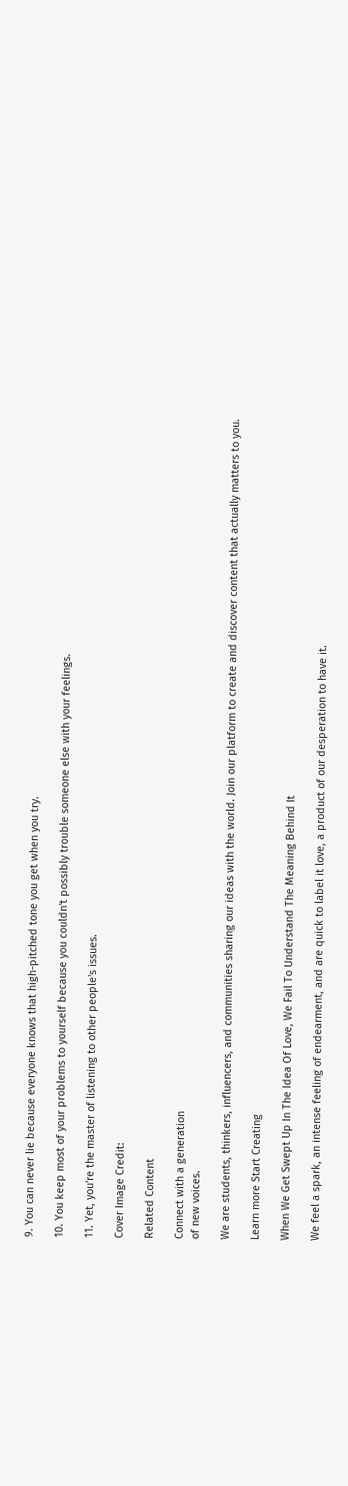9. You can never lie because everyone knows that high-pitched tone you get when you try.

10. You keep most of your problems to yourself because you couldn't possibly trouble someone else with your feelings.

11. Yet, you're the master of listening to other people's issues.

Cover Image Credit:

Related Content

Connect with a generation
of new voices.

We are students, thinkers, influencers, and communities sharing our ideas with the world. Join our platform to create and discover content that actually matters to you.

Learn more Start Creating

When We Get Swept Up In The Idea Of Love, We Fail To Understand The Meaning Behind It

We feel a spark, an intense feeling of endearment, and are quick to label it love, a product of our desperation to have it.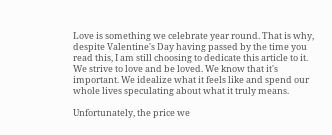Love is something we celebrate year round. That is why, despite Valentine's Day having passed by the time you read this, I am still choosing to dedicate this article to it. We strive to love and be loved. We know that it's important. We idealize what it feels like and spend our whole lives speculating about what it truly means.

Unfortunately, the price we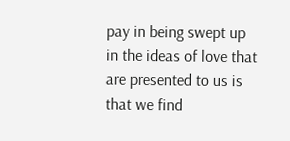pay in being swept up in the ideas of love that are presented to us is that we find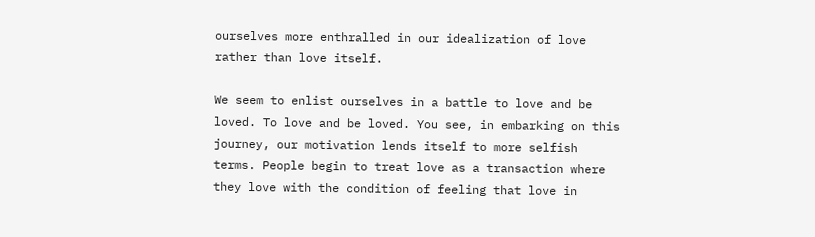ourselves more enthralled in our idealization of love rather than love itself.

We seem to enlist ourselves in a battle to love and be loved. To love and be loved. You see, in embarking on this journey, our motivation lends itself to more selfish terms. People begin to treat love as a transaction where they love with the condition of feeling that love in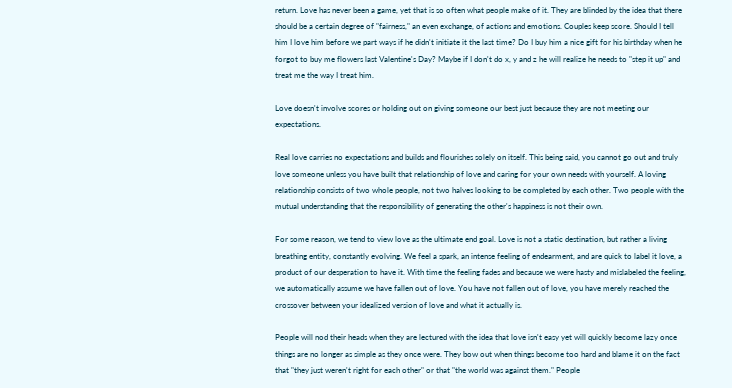return. Love has never been a game, yet that is so often what people make of it. They are blinded by the idea that there should be a certain degree of "fairness," an even exchange, of actions and emotions. Couples keep score. Should I tell him I love him before we part ways if he didn't initiate it the last time? Do I buy him a nice gift for his birthday when he forgot to buy me flowers last Valentine's Day? Maybe if I don't do x, y and z he will realize he needs to "step it up" and treat me the way I treat him.

Love doesn't involve scores or holding out on giving someone our best just because they are not meeting our expectations.

Real love carries no expectations and builds and flourishes solely on itself. This being said, you cannot go out and truly love someone unless you have built that relationship of love and caring for your own needs with yourself. A loving relationship consists of two whole people, not two halves looking to be completed by each other. Two people with the mutual understanding that the responsibility of generating the other's happiness is not their own.

For some reason, we tend to view love as the ultimate end goal. Love is not a static destination, but rather a living breathing entity, constantly evolving. We feel a spark, an intense feeling of endearment, and are quick to label it love, a product of our desperation to have it. With time the feeling fades and because we were hasty and mislabeled the feeling, we automatically assume we have fallen out of love. You have not fallen out of love, you have merely reached the crossover between your idealized version of love and what it actually is.

People will nod their heads when they are lectured with the idea that love isn't easy yet will quickly become lazy once things are no longer as simple as they once were. They bow out when things become too hard and blame it on the fact that "they just weren't right for each other" or that "the world was against them." People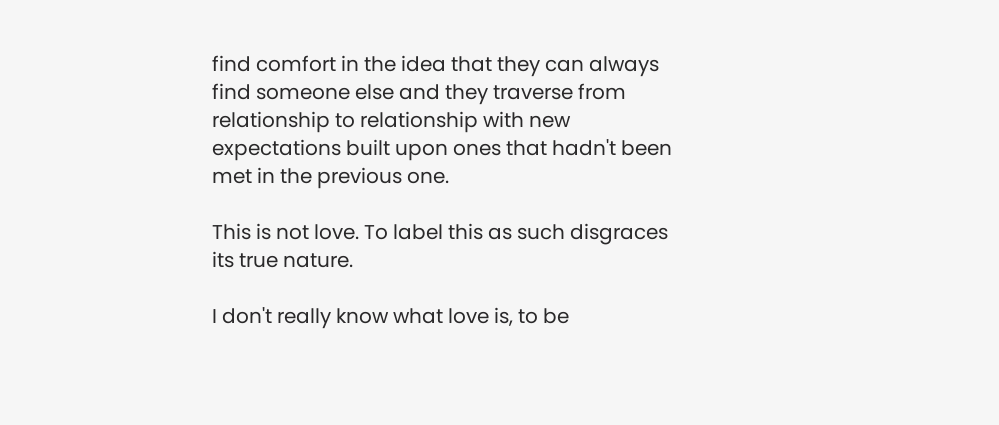find comfort in the idea that they can always find someone else and they traverse from relationship to relationship with new expectations built upon ones that hadn't been met in the previous one.

This is not love. To label this as such disgraces its true nature.

I don't really know what love is, to be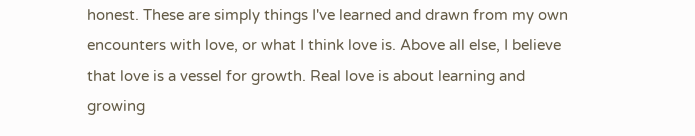honest. These are simply things I've learned and drawn from my own encounters with love, or what I think love is. Above all else, I believe that love is a vessel for growth. Real love is about learning and growing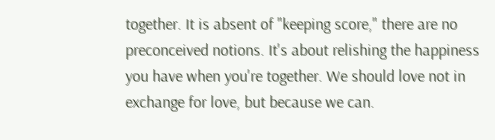together. It is absent of "keeping score," there are no preconceived notions. It's about relishing the happiness you have when you're together. We should love not in exchange for love, but because we can.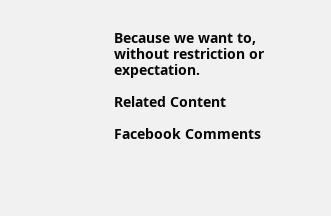Because we want to, without restriction or expectation.

Related Content

Facebook Comments